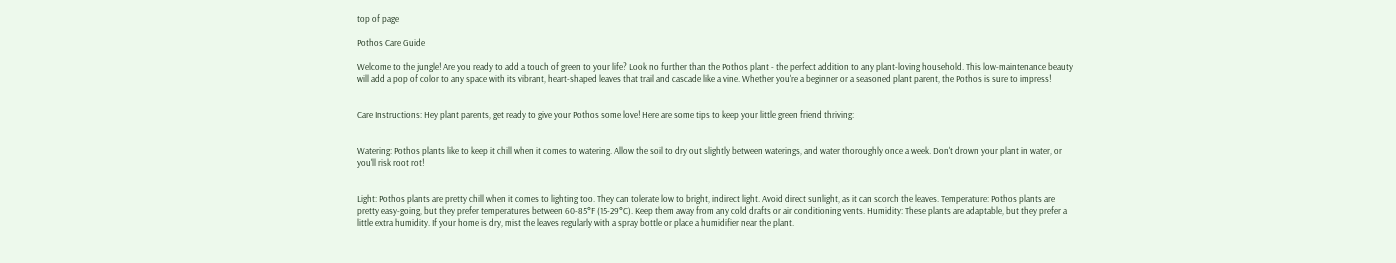top of page

Pothos Care Guide

Welcome to the jungle! Are you ready to add a touch of green to your life? Look no further than the Pothos plant - the perfect addition to any plant-loving household. This low-maintenance beauty will add a pop of color to any space with its vibrant, heart-shaped leaves that trail and cascade like a vine. Whether you're a beginner or a seasoned plant parent, the Pothos is sure to impress!


Care Instructions: Hey plant parents, get ready to give your Pothos some love! Here are some tips to keep your little green friend thriving:


Watering: Pothos plants like to keep it chill when it comes to watering. Allow the soil to dry out slightly between waterings, and water thoroughly once a week. Don't drown your plant in water, or you'll risk root rot!


Light: Pothos plants are pretty chill when it comes to lighting too. They can tolerate low to bright, indirect light. Avoid direct sunlight, as it can scorch the leaves. Temperature: Pothos plants are pretty easy-going, but they prefer temperatures between 60-85°F (15-29°C). Keep them away from any cold drafts or air conditioning vents. Humidity: These plants are adaptable, but they prefer a little extra humidity. If your home is dry, mist the leaves regularly with a spray bottle or place a humidifier near the plant.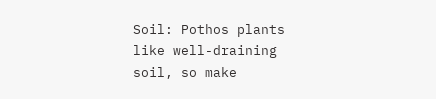Soil: Pothos plants like well-draining soil, so make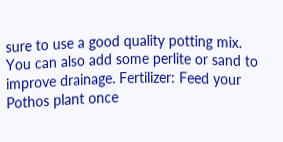sure to use a good quality potting mix. You can also add some perlite or sand to improve drainage. Fertilizer: Feed your Pothos plant once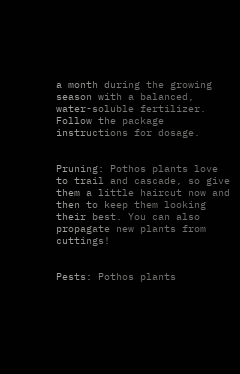a month during the growing season with a balanced, water-soluble fertilizer. Follow the package instructions for dosage.


Pruning: Pothos plants love to trail and cascade, so give them a little haircut now and then to keep them looking their best. You can also propagate new plants from cuttings!


Pests: Pothos plants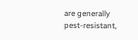are generally pest-resistant,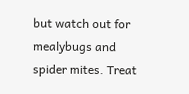but watch out for mealybugs and spider mites. Treat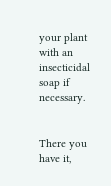your plant with an insecticidal soap if necessary.


There you have it,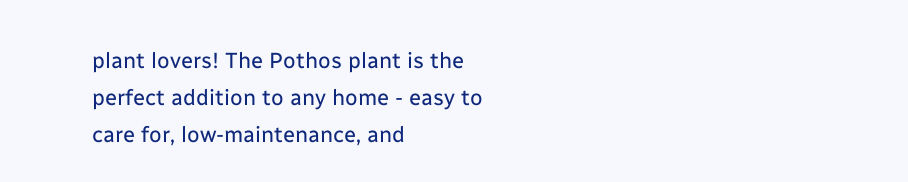plant lovers! The Pothos plant is the perfect addition to any home - easy to care for, low-maintenance, and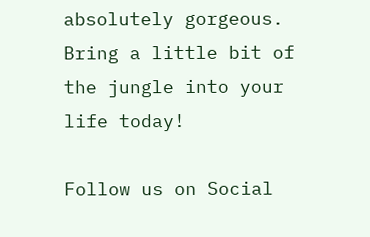absolutely gorgeous. Bring a little bit of the jungle into your life today!

Follow us on Social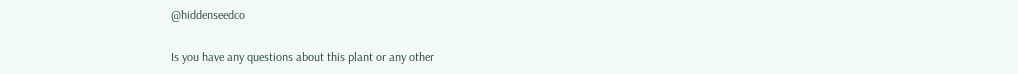@hiddenseedco

Is you have any questions about this plant or any other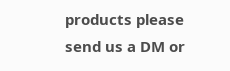products please send us a DM or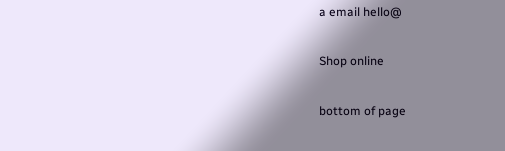a email hello@

Shop online

bottom of page